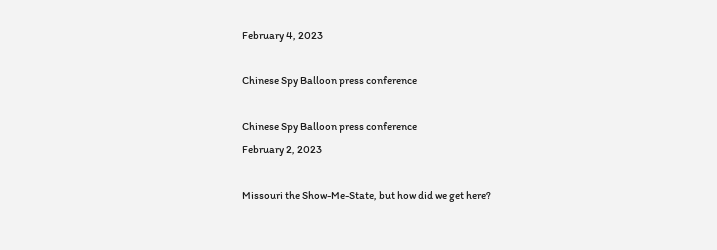February 4, 2023

Chinese Spy Balloon press conference

Chinese Spy Balloon press conference
February 2, 2023

Missouri the Show-Me-State, but how did we get here?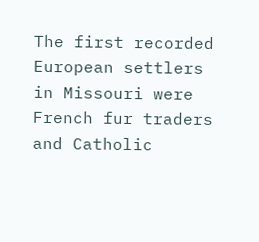The first recorded European settlers in Missouri were French fur traders and Catholic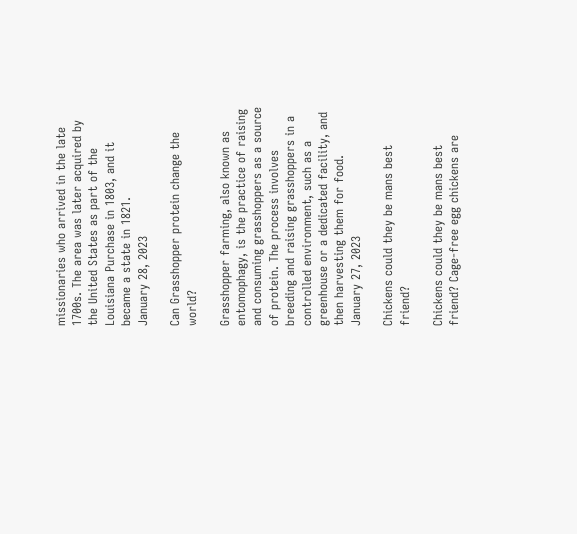missionaries who arrived in the late 1700s. The area was later acquired by the United States as part of the Louisiana Purchase in 1803, and it became a state in 1821.
January 28, 2023

Can Grasshopper protein change the world?

Grasshopper farming, also known as entomophagy, is the practice of raising and consuming grasshoppers as a source of protein. The process involves breeding and raising grasshoppers in a controlled environment, such as a greenhouse or a dedicated facility, and then harvesting them for food.
January 27, 2023

Chickens could they be mans best friend?

Chickens could they be mans best friend? Cage-free egg chickens are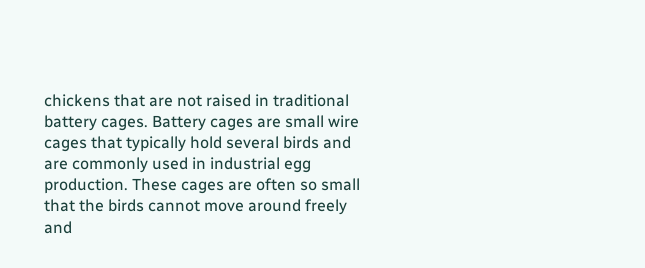chickens that are not raised in traditional battery cages. Battery cages are small wire cages that typically hold several birds and are commonly used in industrial egg production. These cages are often so small that the birds cannot move around freely and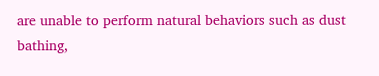are unable to perform natural behaviors such as dust bathing,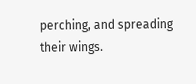perching, and spreading their wings.